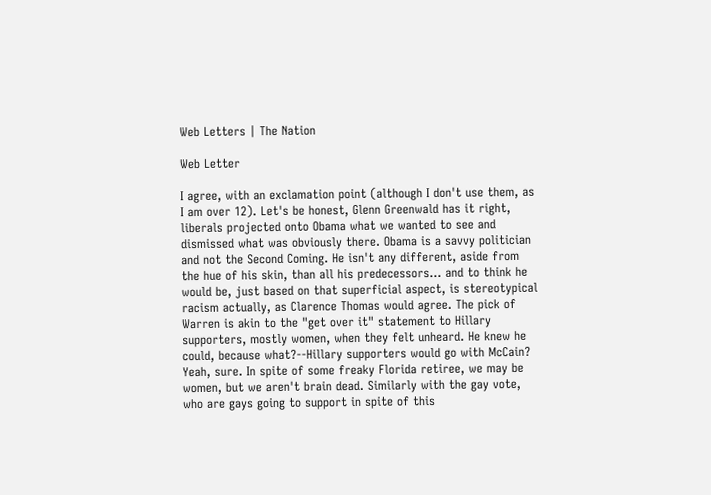Web Letters | The Nation

Web Letter

I agree, with an exclamation point (although I don't use them, as I am over 12). Let's be honest, Glenn Greenwald has it right, liberals projected onto Obama what we wanted to see and dismissed what was obviously there. Obama is a savvy politician and not the Second Coming. He isn't any different, aside from the hue of his skin, than all his predecessors... and to think he would be, just based on that superficial aspect, is stereotypical racism actually, as Clarence Thomas would agree. The pick of Warren is akin to the "get over it" statement to Hillary supporters, mostly women, when they felt unheard. He knew he could, because what?--Hillary supporters would go with McCain? Yeah, sure. In spite of some freaky Florida retiree, we may be women, but we aren't brain dead. Similarly with the gay vote, who are gays going to support in spite of this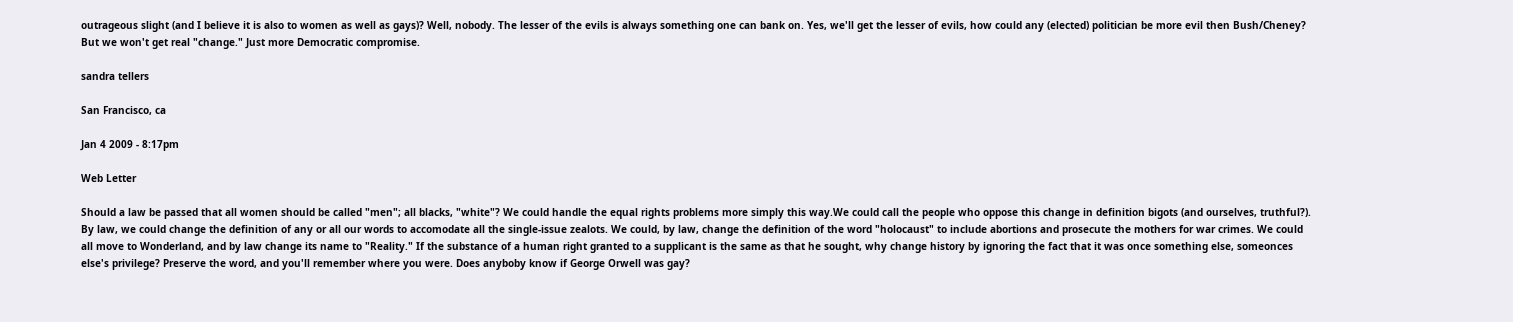outrageous slight (and I believe it is also to women as well as gays)? Well, nobody. The lesser of the evils is always something one can bank on. Yes, we'll get the lesser of evils, how could any (elected) politician be more evil then Bush/Cheney? But we won't get real "change." Just more Democratic compromise.

sandra tellers

San Francisco, ca

Jan 4 2009 - 8:17pm

Web Letter

Should a law be passed that all women should be called "men"; all blacks, "white"? We could handle the equal rights problems more simply this way.We could call the people who oppose this change in definition bigots (and ourselves, truthful?). By law, we could change the definition of any or all our words to accomodate all the single-issue zealots. We could, by law, change the definition of the word "holocaust" to include abortions and prosecute the mothers for war crimes. We could all move to Wonderland, and by law change its name to "Reality." If the substance of a human right granted to a supplicant is the same as that he sought, why change history by ignoring the fact that it was once something else, someonces else's privilege? Preserve the word, and you'll remember where you were. Does anyboby know if George Orwell was gay?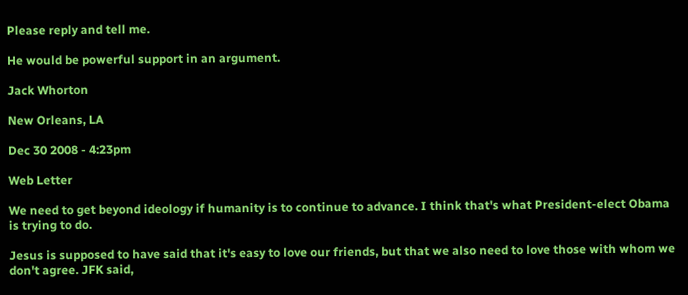Please reply and tell me.

He would be powerful support in an argument.

Jack Whorton

New Orleans, LA

Dec 30 2008 - 4:23pm

Web Letter

We need to get beyond ideology if humanity is to continue to advance. I think that's what President-elect Obama is trying to do.

Jesus is supposed to have said that it's easy to love our friends, but that we also need to love those with whom we don't agree. JFK said,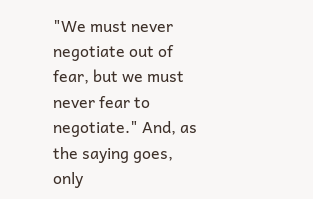"We must never negotiate out of fear, but we must never fear to negotiate." And, as the saying goes, only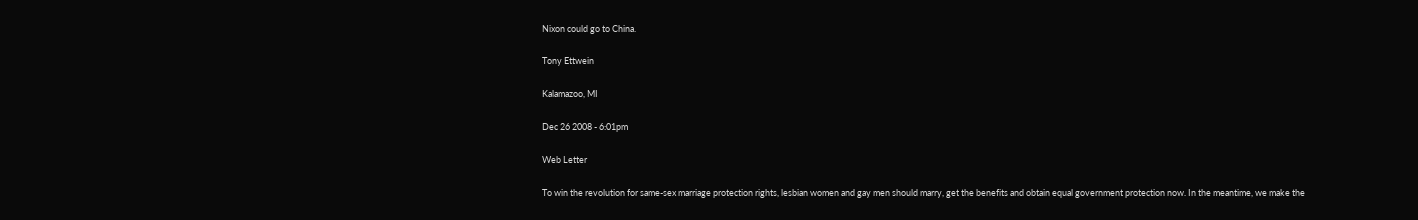Nixon could go to China.

Tony Ettwein

Kalamazoo, MI

Dec 26 2008 - 6:01pm

Web Letter

To win the revolution for same-sex marriage protection rights, lesbian women and gay men should marry, get the benefits and obtain equal government protection now. In the meantime, we make the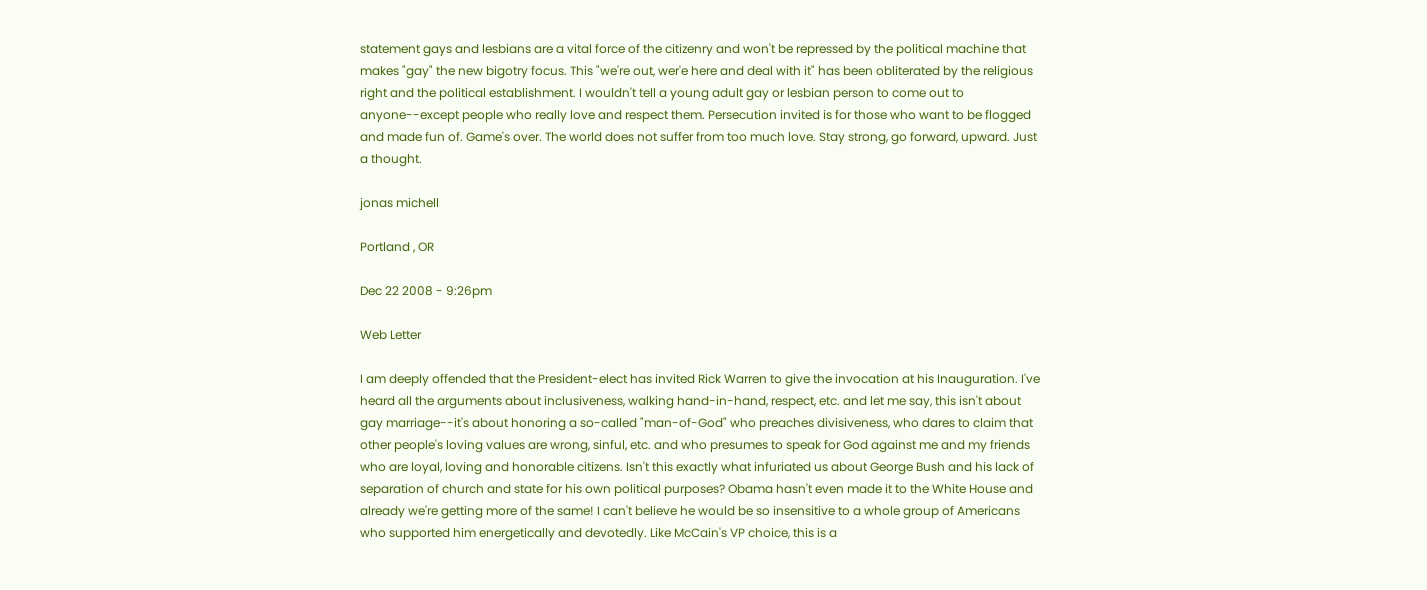statement gays and lesbians are a vital force of the citizenry and won't be repressed by the political machine that makes "gay" the new bigotry focus. This "we're out, wer'e here and deal with it" has been obliterated by the religious right and the political establishment. I wouldn't tell a young adult gay or lesbian person to come out to anyone--except people who really love and respect them. Persecution invited is for those who want to be flogged and made fun of. Game's over. The world does not suffer from too much love. Stay strong, go forward, upward. Just a thought.

jonas michell

Portland , OR

Dec 22 2008 - 9:26pm

Web Letter

I am deeply offended that the President-elect has invited Rick Warren to give the invocation at his Inauguration. I've heard all the arguments about inclusiveness, walking hand-in-hand, respect, etc. and let me say, this isn't about gay marriage--it's about honoring a so-called "man-of-God" who preaches divisiveness, who dares to claim that other people's loving values are wrong, sinful, etc. and who presumes to speak for God against me and my friends who are loyal, loving and honorable citizens. Isn't this exactly what infuriated us about George Bush and his lack of separation of church and state for his own political purposes? Obama hasn't even made it to the White House and already we're getting more of the same! I can't believe he would be so insensitive to a whole group of Americans who supported him energetically and devotedly. Like McCain's VP choice, this is a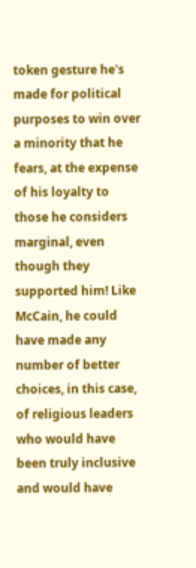token gesture he's made for political purposes to win over a minority that he fears, at the expense of his loyalty to those he considers marginal, even though they supported him! Like McCain, he could have made any number of better choices, in this case, of religious leaders who would have been truly inclusive and would have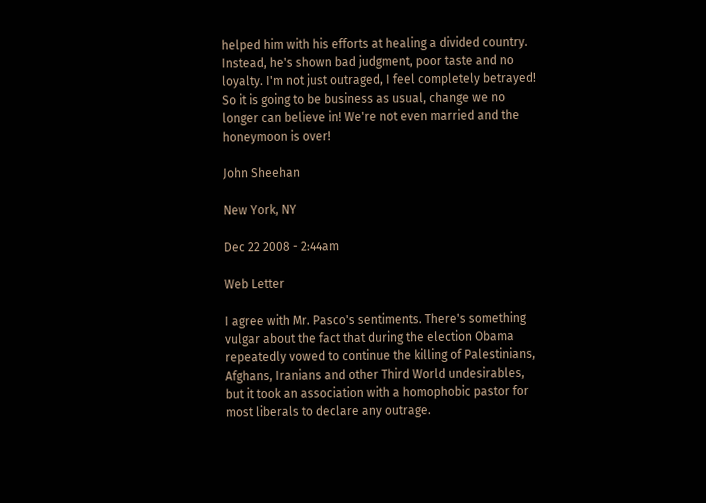helped him with his efforts at healing a divided country. Instead, he's shown bad judgment, poor taste and no loyalty. I'm not just outraged, I feel completely betrayed! So it is going to be business as usual, change we no longer can believe in! We're not even married and the honeymoon is over!

John Sheehan

New York, NY

Dec 22 2008 - 2:44am

Web Letter

I agree with Mr. Pasco's sentiments. There's something vulgar about the fact that during the election Obama repeatedly vowed to continue the killing of Palestinians, Afghans, Iranians and other Third World undesirables, but it took an association with a homophobic pastor for most liberals to declare any outrage.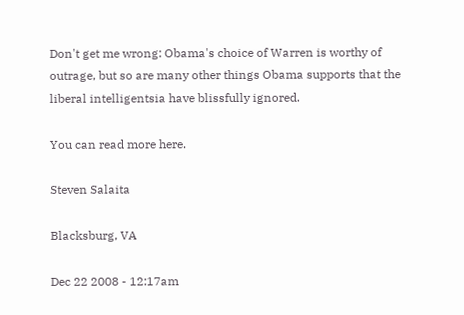Don't get me wrong: Obama's choice of Warren is worthy of outrage, but so are many other things Obama supports that the liberal intelligentsia have blissfully ignored.

You can read more here.

Steven Salaita

Blacksburg, VA

Dec 22 2008 - 12:17am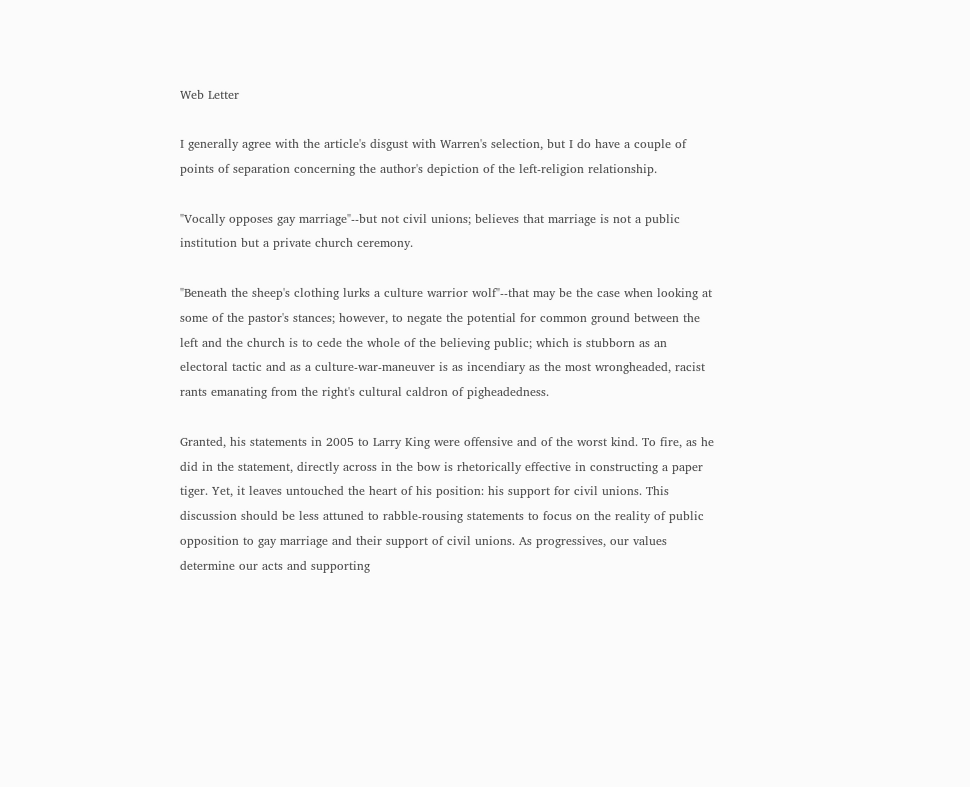Web Letter

I generally agree with the article's disgust with Warren's selection, but I do have a couple of points of separation concerning the author's depiction of the left-religion relationship.

"Vocally opposes gay marriage"--but not civil unions; believes that marriage is not a public institution but a private church ceremony.

"Beneath the sheep's clothing lurks a culture warrior wolf"--that may be the case when looking at some of the pastor's stances; however, to negate the potential for common ground between the left and the church is to cede the whole of the believing public; which is stubborn as an electoral tactic and as a culture-war-maneuver is as incendiary as the most wrongheaded, racist rants emanating from the right's cultural caldron of pigheadedness.

Granted, his statements in 2005 to Larry King were offensive and of the worst kind. To fire, as he did in the statement, directly across in the bow is rhetorically effective in constructing a paper tiger. Yet, it leaves untouched the heart of his position: his support for civil unions. This discussion should be less attuned to rabble-rousing statements to focus on the reality of public opposition to gay marriage and their support of civil unions. As progressives, our values determine our acts and supporting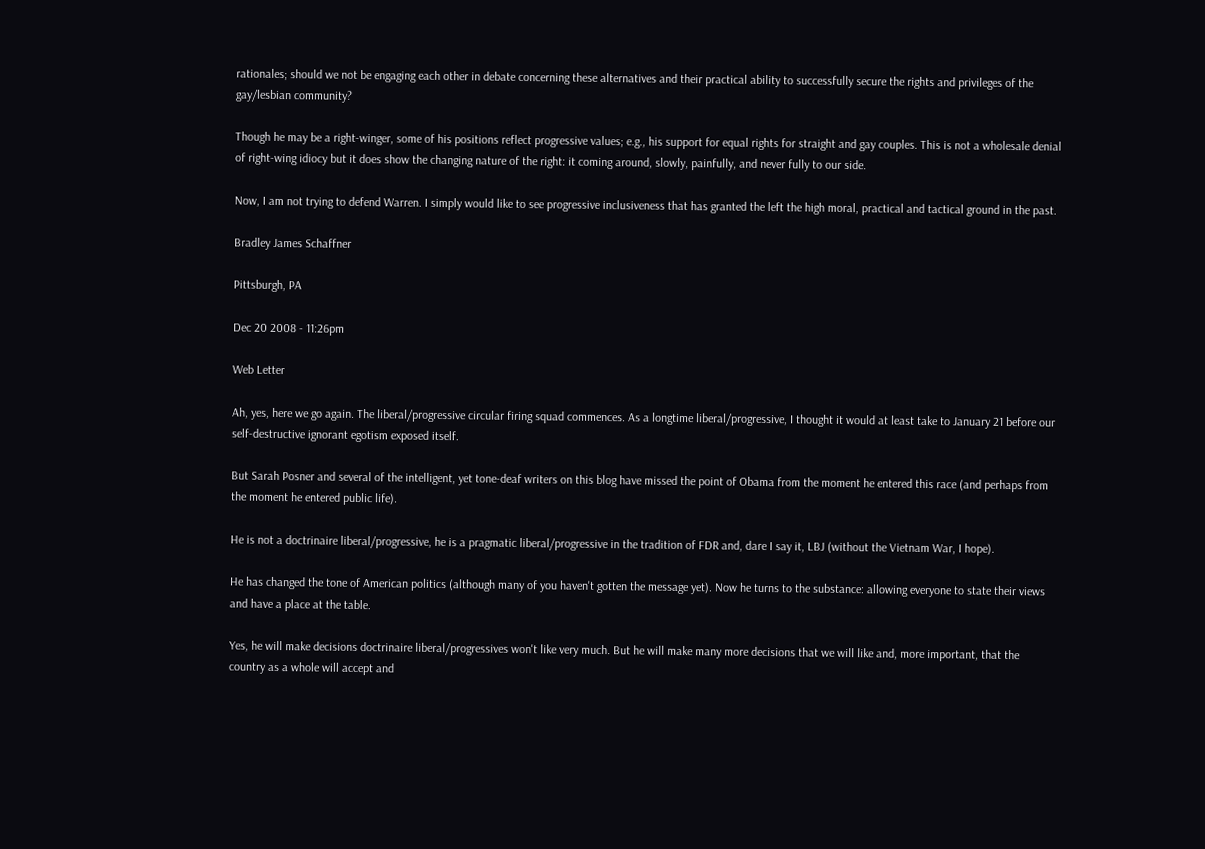rationales; should we not be engaging each other in debate concerning these alternatives and their practical ability to successfully secure the rights and privileges of the gay/lesbian community?

Though he may be a right-winger, some of his positions reflect progressive values; e.g., his support for equal rights for straight and gay couples. This is not a wholesale denial of right-wing idiocy but it does show the changing nature of the right: it coming around, slowly, painfully, and never fully to our side.

Now, I am not trying to defend Warren. I simply would like to see progressive inclusiveness that has granted the left the high moral, practical and tactical ground in the past.

Bradley James Schaffner

Pittsburgh, PA

Dec 20 2008 - 11:26pm

Web Letter

Ah, yes, here we go again. The liberal/progressive circular firing squad commences. As a longtime liberal/progressive, I thought it would at least take to January 21 before our self-destructive ignorant egotism exposed itself.

But Sarah Posner and several of the intelligent, yet tone-deaf writers on this blog have missed the point of Obama from the moment he entered this race (and perhaps from the moment he entered public life).

He is not a doctrinaire liberal/progressive, he is a pragmatic liberal/progressive in the tradition of FDR and, dare I say it, LBJ (without the Vietnam War, I hope).

He has changed the tone of American politics (although many of you haven't gotten the message yet). Now he turns to the substance: allowing everyone to state their views and have a place at the table.

Yes, he will make decisions doctrinaire liberal/progressives won't like very much. But he will make many more decisions that we will like and, more important, that the country as a whole will accept and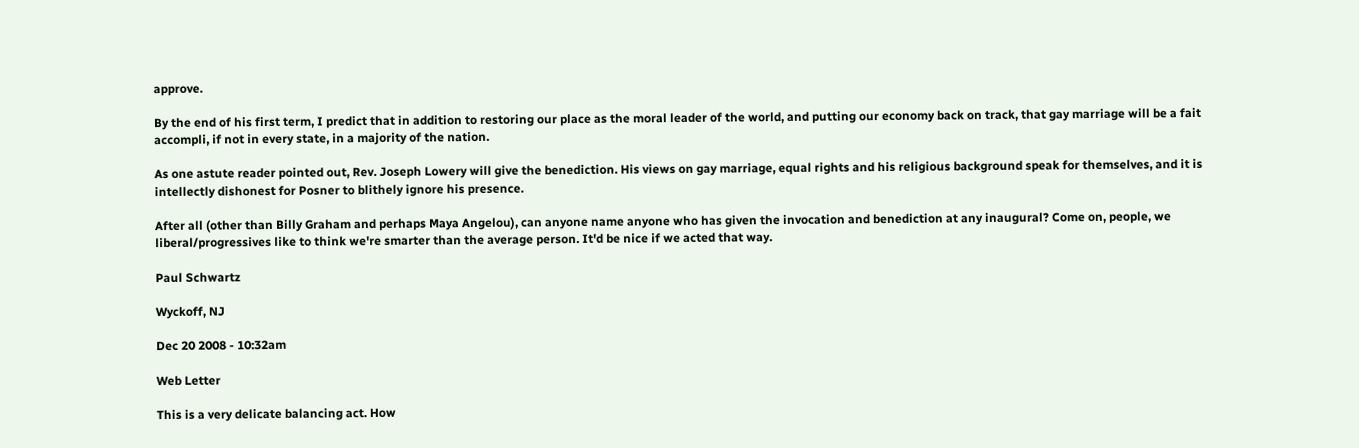approve.

By the end of his first term, I predict that in addition to restoring our place as the moral leader of the world, and putting our economy back on track, that gay marriage will be a fait accompli, if not in every state, in a majority of the nation.

As one astute reader pointed out, Rev. Joseph Lowery will give the benediction. His views on gay marriage, equal rights and his religious background speak for themselves, and it is intellectly dishonest for Posner to blithely ignore his presence.

After all (other than Billy Graham and perhaps Maya Angelou), can anyone name anyone who has given the invocation and benediction at any inaugural? Come on, people, we liberal/progressives like to think we're smarter than the average person. It'd be nice if we acted that way.

Paul Schwartz

Wyckoff, NJ

Dec 20 2008 - 10:32am

Web Letter

This is a very delicate balancing act. How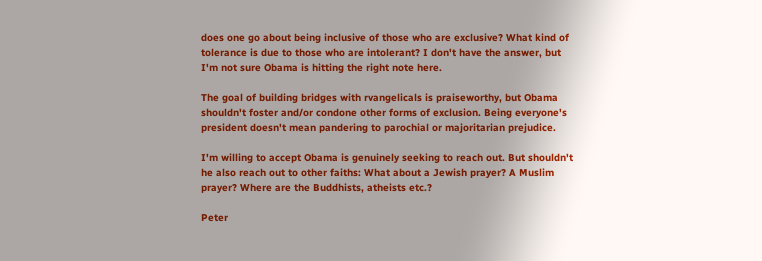does one go about being inclusive of those who are exclusive? What kind of tolerance is due to those who are intolerant? I don't have the answer, but I'm not sure Obama is hitting the right note here.

The goal of building bridges with rvangelicals is praiseworthy, but Obama shouldn't foster and/or condone other forms of exclusion. Being everyone's president doesn't mean pandering to parochial or majoritarian prejudice.

I'm willing to accept Obama is genuinely seeking to reach out. But shouldn't he also reach out to other faiths: What about a Jewish prayer? A Muslim prayer? Where are the Buddhists, atheists etc.?

Peter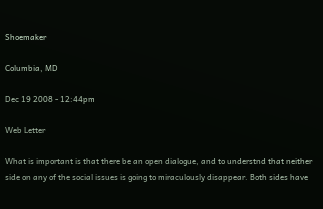Shoemaker

Columbia, MD

Dec 19 2008 - 12:44pm

Web Letter

What is important is that there be an open dialogue, and to understnd that neither side on any of the social issues is going to miraculously disappear. Both sides have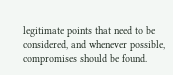legitimate points that need to be considered, and whenever possible, compromises should be found.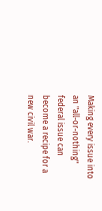Making every issue into an "all-or-nothing" federal issue can become a recipe for a new civil war.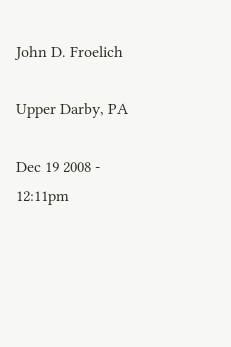John D. Froelich

Upper Darby, PA

Dec 19 2008 - 12:11pm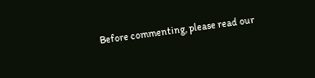Before commenting, please read our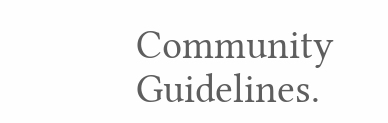Community Guidelines.